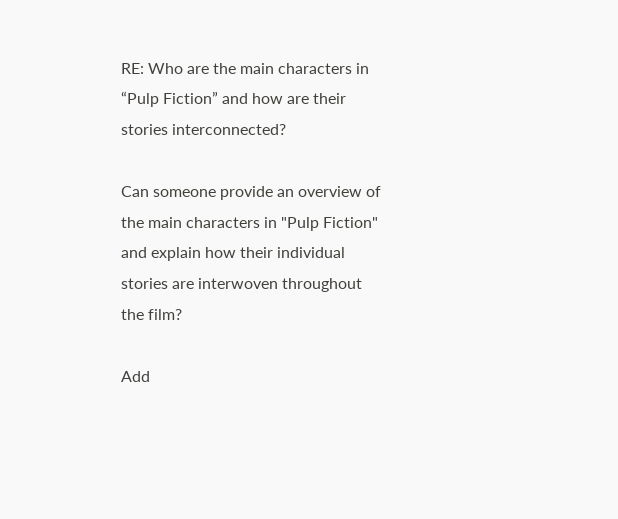RE: Who are the main characters in “Pulp Fiction” and how are their stories interconnected?

Can someone provide an overview of the main characters in "Pulp Fiction" and explain how their individual stories are interwoven throughout the film?

Add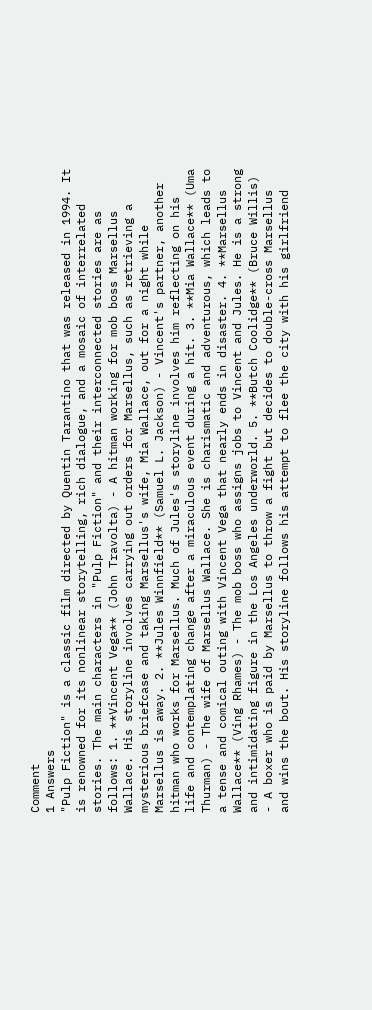Comment
1 Answers
"Pulp Fiction" is a classic film directed by Quentin Tarantino that was released in 1994. It is renowned for its nonlinear storytelling, rich dialogue, and a mosaic of interrelated stories. The main characters in "Pulp Fiction" and their interconnected stories are as follows: 1. **Vincent Vega** (John Travolta) - A hitman working for mob boss Marsellus Wallace. His storyline involves carrying out orders for Marsellus, such as retrieving a mysterious briefcase and taking Marsellus's wife, Mia Wallace, out for a night while Marsellus is away. 2. **Jules Winnfield** (Samuel L. Jackson) - Vincent's partner, another hitman who works for Marsellus. Much of Jules's storyline involves him reflecting on his life and contemplating change after a miraculous event during a hit. 3. **Mia Wallace** (Uma Thurman) - The wife of Marsellus Wallace. She is charismatic and adventurous, which leads to a tense and comical outing with Vincent Vega that nearly ends in disaster. 4. **Marsellus Wallace** (Ving Rhames) - The mob boss who assigns jobs to Vincent and Jules. He is a strong and intimidating figure in the Los Angeles underworld. 5. **Butch Coolidge** (Bruce Willis) - A boxer who is paid by Marsellus to throw a fight but decides to double-cross Marsellus and wins the bout. His storyline follows his attempt to flee the city with his girlfriend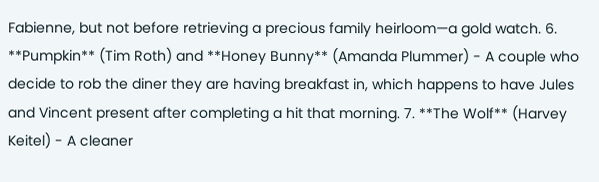Fabienne, but not before retrieving a precious family heirloom—a gold watch. 6. **Pumpkin** (Tim Roth) and **Honey Bunny** (Amanda Plummer) - A couple who decide to rob the diner they are having breakfast in, which happens to have Jules and Vincent present after completing a hit that morning. 7. **The Wolf** (Harvey Keitel) - A cleaner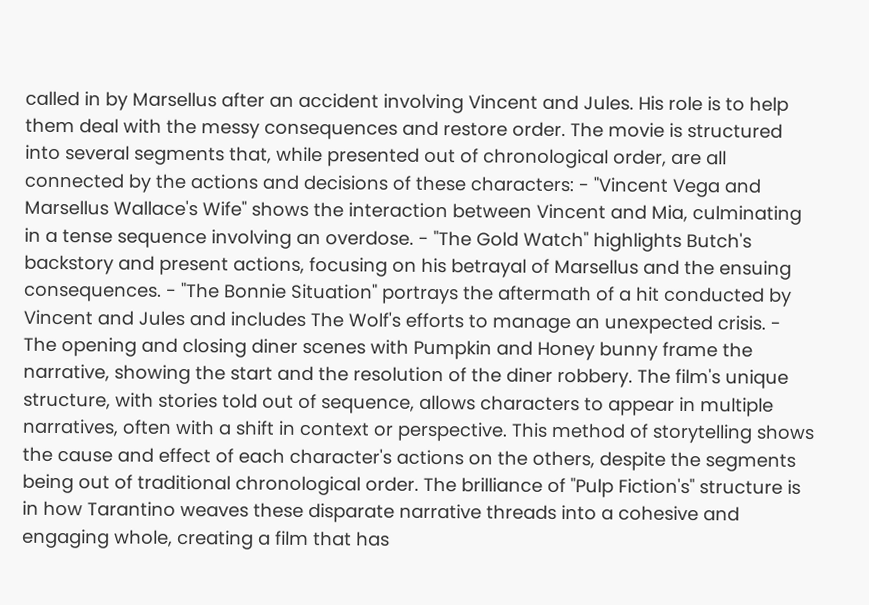called in by Marsellus after an accident involving Vincent and Jules. His role is to help them deal with the messy consequences and restore order. The movie is structured into several segments that, while presented out of chronological order, are all connected by the actions and decisions of these characters: - "Vincent Vega and Marsellus Wallace's Wife" shows the interaction between Vincent and Mia, culminating in a tense sequence involving an overdose. - "The Gold Watch" highlights Butch's backstory and present actions, focusing on his betrayal of Marsellus and the ensuing consequences. - "The Bonnie Situation" portrays the aftermath of a hit conducted by Vincent and Jules and includes The Wolf's efforts to manage an unexpected crisis. - The opening and closing diner scenes with Pumpkin and Honey bunny frame the narrative, showing the start and the resolution of the diner robbery. The film's unique structure, with stories told out of sequence, allows characters to appear in multiple narratives, often with a shift in context or perspective. This method of storytelling shows the cause and effect of each character's actions on the others, despite the segments being out of traditional chronological order. The brilliance of "Pulp Fiction's" structure is in how Tarantino weaves these disparate narrative threads into a cohesive and engaging whole, creating a film that has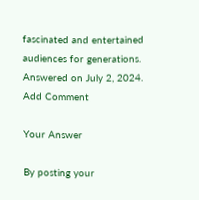fascinated and entertained audiences for generations.
Answered on July 2, 2024.
Add Comment

Your Answer

By posting your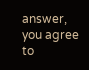answer, you agree to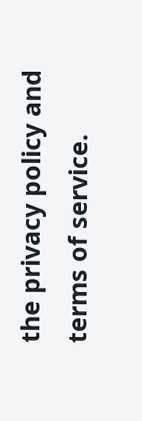the privacy policy and terms of service.